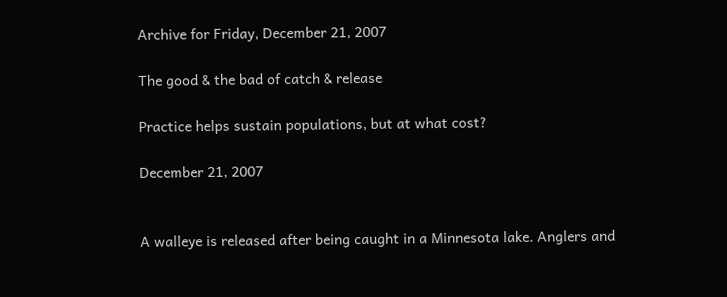Archive for Friday, December 21, 2007

The good & the bad of catch & release

Practice helps sustain populations, but at what cost?

December 21, 2007


A walleye is released after being caught in a Minnesota lake. Anglers and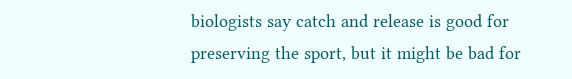biologists say catch and release is good for preserving the sport, but it might be bad for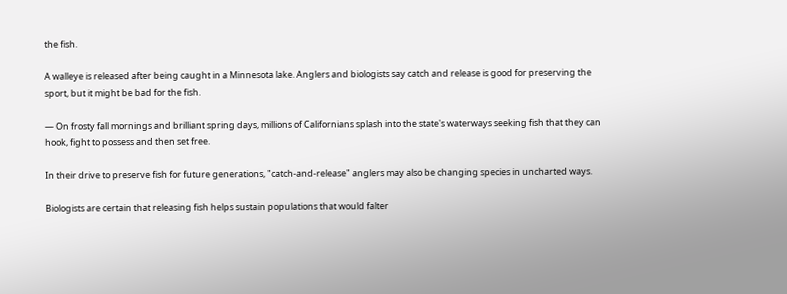the fish.

A walleye is released after being caught in a Minnesota lake. Anglers and biologists say catch and release is good for preserving the sport, but it might be bad for the fish.

— On frosty fall mornings and brilliant spring days, millions of Californians splash into the state's waterways seeking fish that they can hook, fight to possess and then set free.

In their drive to preserve fish for future generations, "catch-and-release" anglers may also be changing species in uncharted ways.

Biologists are certain that releasing fish helps sustain populations that would falter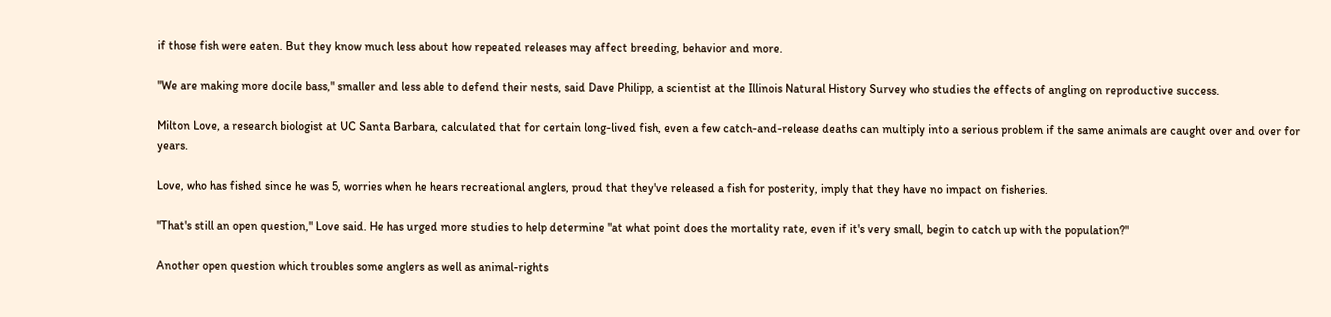if those fish were eaten. But they know much less about how repeated releases may affect breeding, behavior and more.

"We are making more docile bass," smaller and less able to defend their nests, said Dave Philipp, a scientist at the Illinois Natural History Survey who studies the effects of angling on reproductive success.

Milton Love, a research biologist at UC Santa Barbara, calculated that for certain long-lived fish, even a few catch-and-release deaths can multiply into a serious problem if the same animals are caught over and over for years.

Love, who has fished since he was 5, worries when he hears recreational anglers, proud that they've released a fish for posterity, imply that they have no impact on fisheries.

"That's still an open question," Love said. He has urged more studies to help determine "at what point does the mortality rate, even if it's very small, begin to catch up with the population?"

Another open question which troubles some anglers as well as animal-rights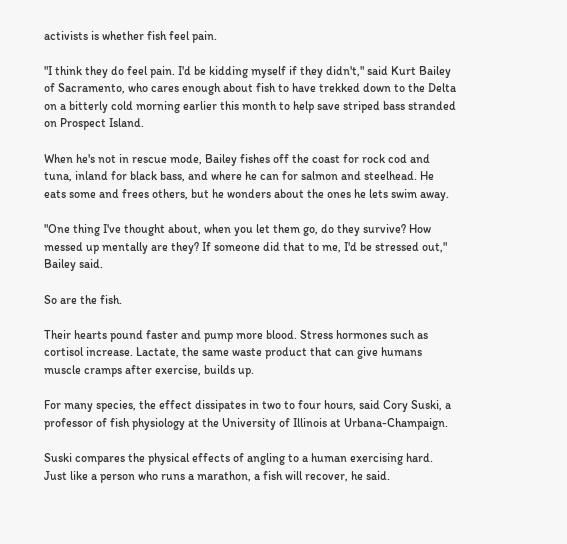activists is whether fish feel pain.

"I think they do feel pain. I'd be kidding myself if they didn't," said Kurt Bailey of Sacramento, who cares enough about fish to have trekked down to the Delta on a bitterly cold morning earlier this month to help save striped bass stranded on Prospect Island.

When he's not in rescue mode, Bailey fishes off the coast for rock cod and tuna, inland for black bass, and where he can for salmon and steelhead. He eats some and frees others, but he wonders about the ones he lets swim away.

"One thing I've thought about, when you let them go, do they survive? How messed up mentally are they? If someone did that to me, I'd be stressed out," Bailey said.

So are the fish.

Their hearts pound faster and pump more blood. Stress hormones such as cortisol increase. Lactate, the same waste product that can give humans muscle cramps after exercise, builds up.

For many species, the effect dissipates in two to four hours, said Cory Suski, a professor of fish physiology at the University of Illinois at Urbana-Champaign.

Suski compares the physical effects of angling to a human exercising hard. Just like a person who runs a marathon, a fish will recover, he said.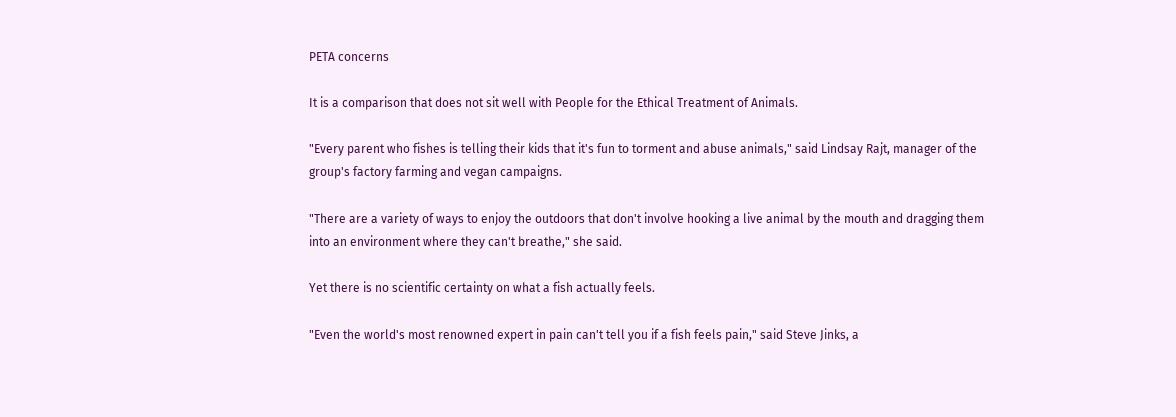PETA concerns

It is a comparison that does not sit well with People for the Ethical Treatment of Animals.

"Every parent who fishes is telling their kids that it's fun to torment and abuse animals," said Lindsay Rajt, manager of the group's factory farming and vegan campaigns.

"There are a variety of ways to enjoy the outdoors that don't involve hooking a live animal by the mouth and dragging them into an environment where they can't breathe," she said.

Yet there is no scientific certainty on what a fish actually feels.

"Even the world's most renowned expert in pain can't tell you if a fish feels pain," said Steve Jinks, a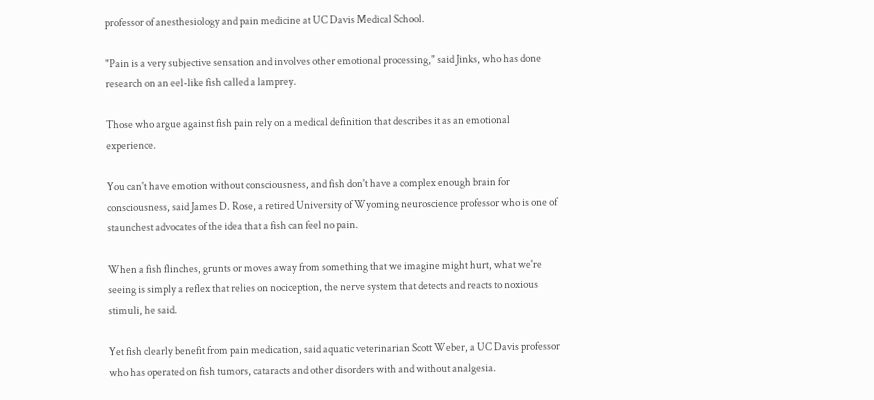professor of anesthesiology and pain medicine at UC Davis Medical School.

"Pain is a very subjective sensation and involves other emotional processing," said Jinks, who has done research on an eel-like fish called a lamprey.

Those who argue against fish pain rely on a medical definition that describes it as an emotional experience.

You can't have emotion without consciousness, and fish don't have a complex enough brain for consciousness, said James D. Rose, a retired University of Wyoming neuroscience professor who is one of staunchest advocates of the idea that a fish can feel no pain.

When a fish flinches, grunts or moves away from something that we imagine might hurt, what we're seeing is simply a reflex that relies on nociception, the nerve system that detects and reacts to noxious stimuli, he said.

Yet fish clearly benefit from pain medication, said aquatic veterinarian Scott Weber, a UC Davis professor who has operated on fish tumors, cataracts and other disorders with and without analgesia.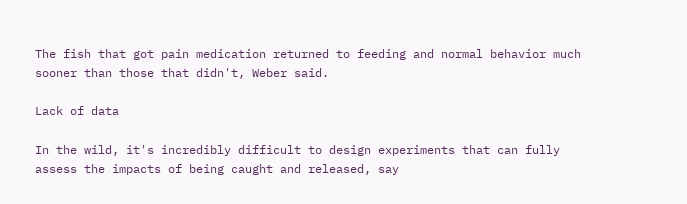The fish that got pain medication returned to feeding and normal behavior much sooner than those that didn't, Weber said.

Lack of data

In the wild, it's incredibly difficult to design experiments that can fully assess the impacts of being caught and released, say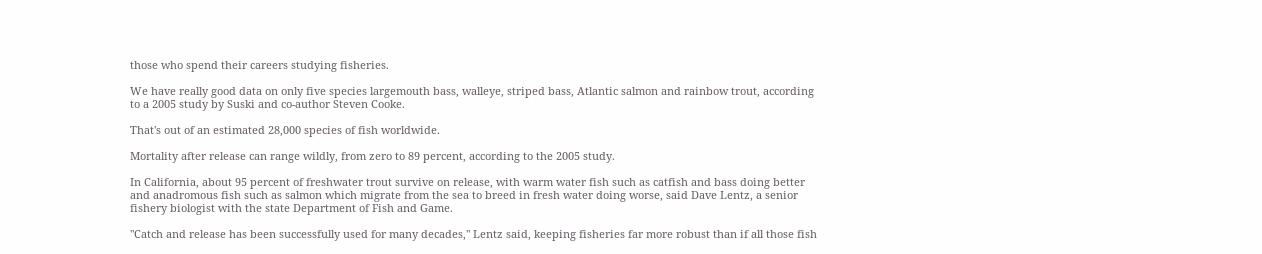those who spend their careers studying fisheries.

We have really good data on only five species largemouth bass, walleye, striped bass, Atlantic salmon and rainbow trout, according to a 2005 study by Suski and co-author Steven Cooke.

That's out of an estimated 28,000 species of fish worldwide.

Mortality after release can range wildly, from zero to 89 percent, according to the 2005 study.

In California, about 95 percent of freshwater trout survive on release, with warm water fish such as catfish and bass doing better and anadromous fish such as salmon which migrate from the sea to breed in fresh water doing worse, said Dave Lentz, a senior fishery biologist with the state Department of Fish and Game.

"Catch and release has been successfully used for many decades," Lentz said, keeping fisheries far more robust than if all those fish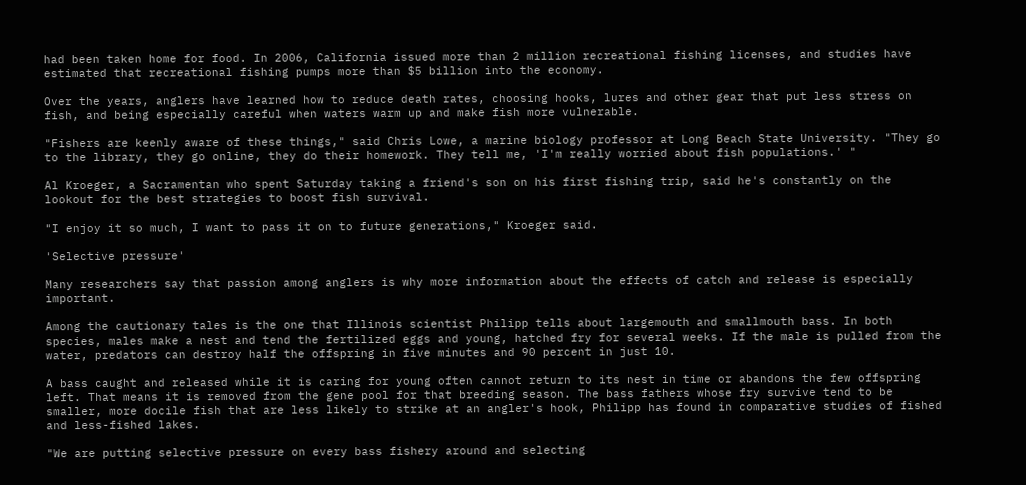had been taken home for food. In 2006, California issued more than 2 million recreational fishing licenses, and studies have estimated that recreational fishing pumps more than $5 billion into the economy.

Over the years, anglers have learned how to reduce death rates, choosing hooks, lures and other gear that put less stress on fish, and being especially careful when waters warm up and make fish more vulnerable.

"Fishers are keenly aware of these things," said Chris Lowe, a marine biology professor at Long Beach State University. "They go to the library, they go online, they do their homework. They tell me, 'I'm really worried about fish populations.' "

Al Kroeger, a Sacramentan who spent Saturday taking a friend's son on his first fishing trip, said he's constantly on the lookout for the best strategies to boost fish survival.

"I enjoy it so much, I want to pass it on to future generations," Kroeger said.

'Selective pressure'

Many researchers say that passion among anglers is why more information about the effects of catch and release is especially important.

Among the cautionary tales is the one that Illinois scientist Philipp tells about largemouth and smallmouth bass. In both species, males make a nest and tend the fertilized eggs and young, hatched fry for several weeks. If the male is pulled from the water, predators can destroy half the offspring in five minutes and 90 percent in just 10.

A bass caught and released while it is caring for young often cannot return to its nest in time or abandons the few offspring left. That means it is removed from the gene pool for that breeding season. The bass fathers whose fry survive tend to be smaller, more docile fish that are less likely to strike at an angler's hook, Philipp has found in comparative studies of fished and less-fished lakes.

"We are putting selective pressure on every bass fishery around and selecting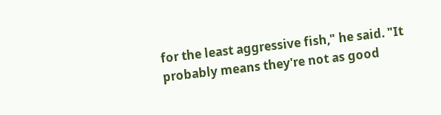for the least aggressive fish," he said. "It probably means they're not as good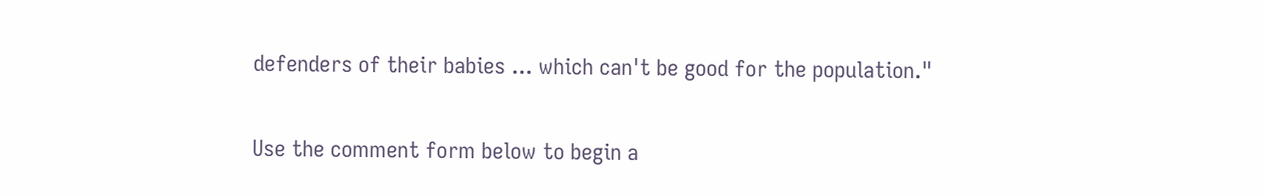defenders of their babies ... which can't be good for the population."


Use the comment form below to begin a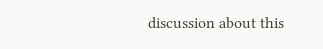discussion about this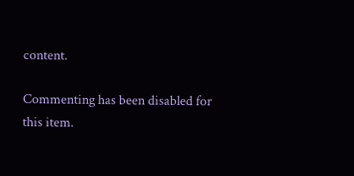content.

Commenting has been disabled for this item.